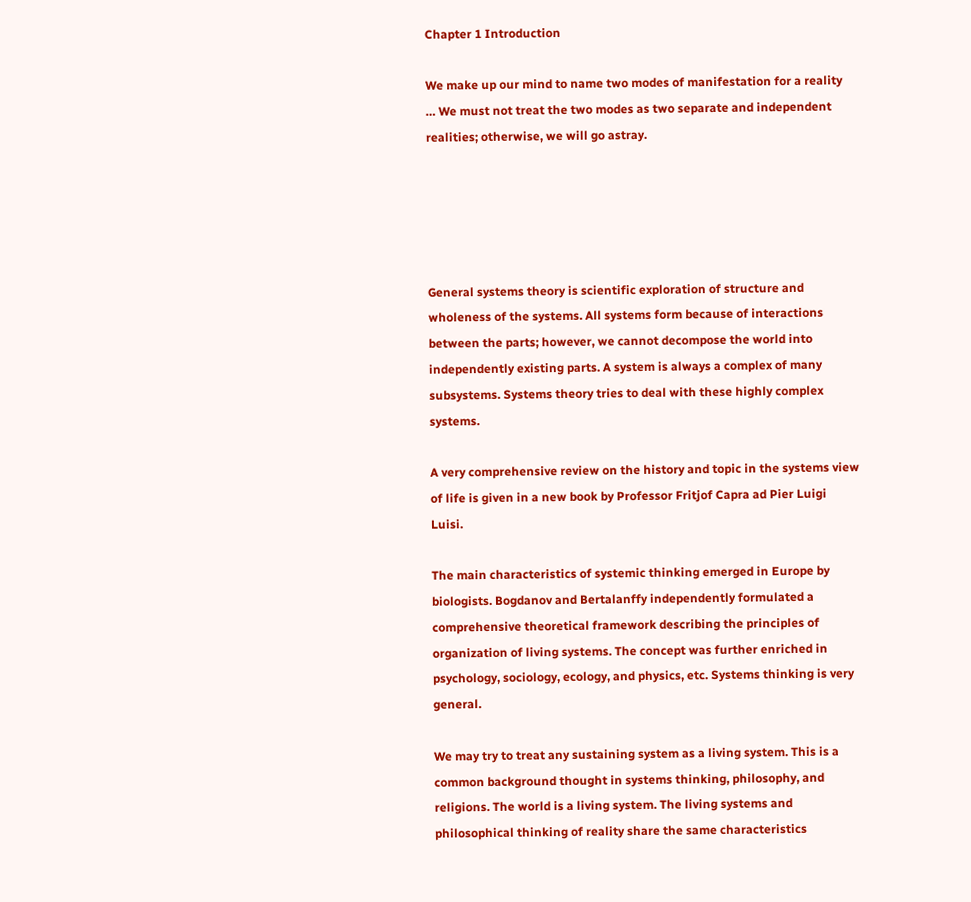Chapter 1 Introduction

We make up our mind to name two modes of manifestation for a reality … We must not treat the two modes as two separate and independent realities; otherwise, we will go astray.





General systems theory is scientific exploration of structure and wholeness of the systems. All systems form because of interactions between the parts; however, we cannot decompose the world into independently existing parts. A system is always a complex of many subsystems. Systems theory tries to deal with these highly complex systems.

A very comprehensive review on the history and topic in the systems view of life is given in a new book by Professor Fritjof Capra ad Pier Luigi Luisi.

The main characteristics of systemic thinking emerged in Europe by biologists. Bogdanov and Bertalanffy independently formulated a comprehensive theoretical framework describing the principles of organization of living systems. The concept was further enriched in psychology, sociology, ecology, and physics, etc. Systems thinking is very general.

We may try to treat any sustaining system as a living system. This is a common background thought in systems thinking, philosophy, and religions. The world is a living system. The living systems and philosophical thinking of reality share the same characteristics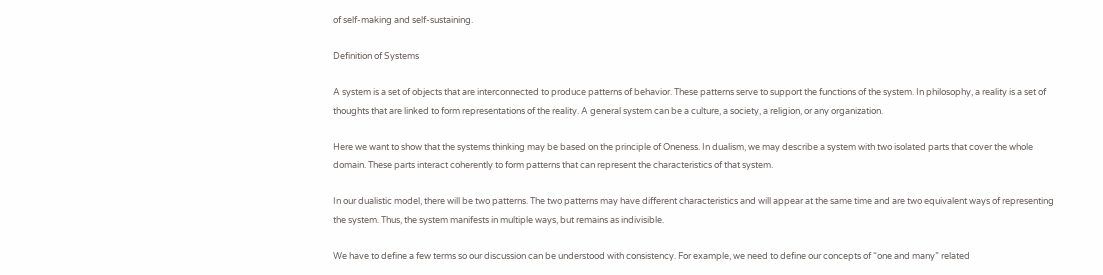of self-making and self-sustaining.

Definition of Systems

A system is a set of objects that are interconnected to produce patterns of behavior. These patterns serve to support the functions of the system. In philosophy, a reality is a set of thoughts that are linked to form representations of the reality. A general system can be a culture, a society, a religion, or any organization.

Here we want to show that the systems thinking may be based on the principle of Oneness. In dualism, we may describe a system with two isolated parts that cover the whole domain. These parts interact coherently to form patterns that can represent the characteristics of that system.

In our dualistic model, there will be two patterns. The two patterns may have different characteristics and will appear at the same time and are two equivalent ways of representing the system. Thus, the system manifests in multiple ways, but remains as indivisible.

We have to define a few terms so our discussion can be understood with consistency. For example, we need to define our concepts of “one and many” related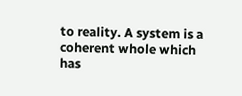to reality. A system is a coherent whole which has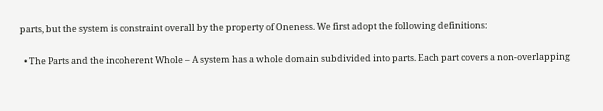parts, but the system is constraint overall by the property of Oneness. We first adopt the following definitions:

  • The Parts and the incoherent Whole – A system has a whole domain subdivided into parts. Each part covers a non-overlapping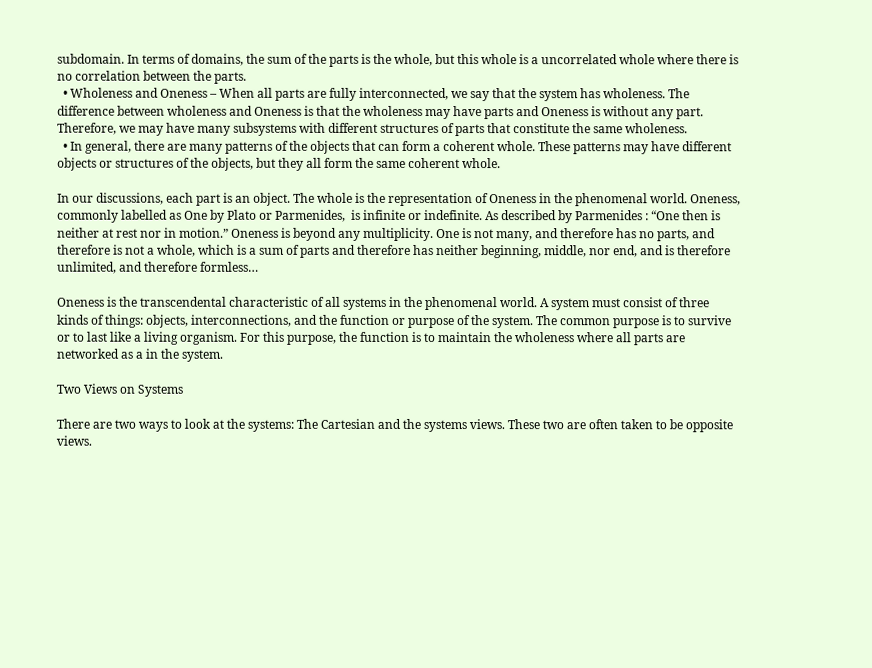subdomain. In terms of domains, the sum of the parts is the whole, but this whole is a uncorrelated whole where there is no correlation between the parts.
  • Wholeness and Oneness – When all parts are fully interconnected, we say that the system has wholeness. The difference between wholeness and Oneness is that the wholeness may have parts and Oneness is without any part. Therefore, we may have many subsystems with different structures of parts that constitute the same wholeness.
  • In general, there are many patterns of the objects that can form a coherent whole. These patterns may have different objects or structures of the objects, but they all form the same coherent whole.

In our discussions, each part is an object. The whole is the representation of Oneness in the phenomenal world. Oneness, commonly labelled as One by Plato or Parmenides,  is infinite or indefinite. As described by Parmenides : “One then is neither at rest nor in motion.” Oneness is beyond any multiplicity. One is not many, and therefore has no parts, and therefore is not a whole, which is a sum of parts and therefore has neither beginning, middle, nor end, and is therefore unlimited, and therefore formless…

Oneness is the transcendental characteristic of all systems in the phenomenal world. A system must consist of three kinds of things: objects, interconnections, and the function or purpose of the system. The common purpose is to survive or to last like a living organism. For this purpose, the function is to maintain the wholeness where all parts are networked as a in the system.

Two Views on Systems

There are two ways to look at the systems: The Cartesian and the systems views. These two are often taken to be opposite views.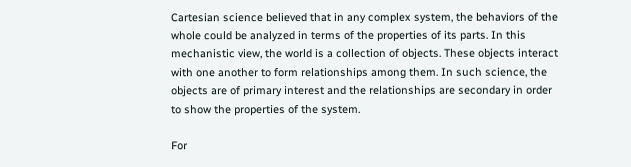Cartesian science believed that in any complex system, the behaviors of the whole could be analyzed in terms of the properties of its parts. In this mechanistic view, the world is a collection of objects. These objects interact with one another to form relationships among them. In such science, the objects are of primary interest and the relationships are secondary in order to show the properties of the system.

For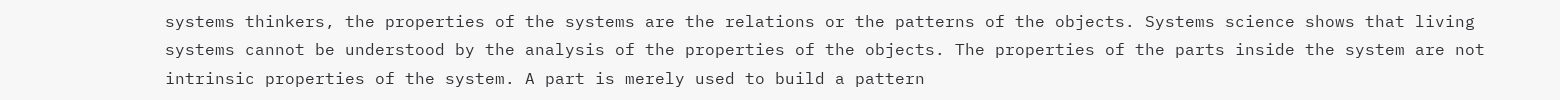systems thinkers, the properties of the systems are the relations or the patterns of the objects. Systems science shows that living systems cannot be understood by the analysis of the properties of the objects. The properties of the parts inside the system are not intrinsic properties of the system. A part is merely used to build a pattern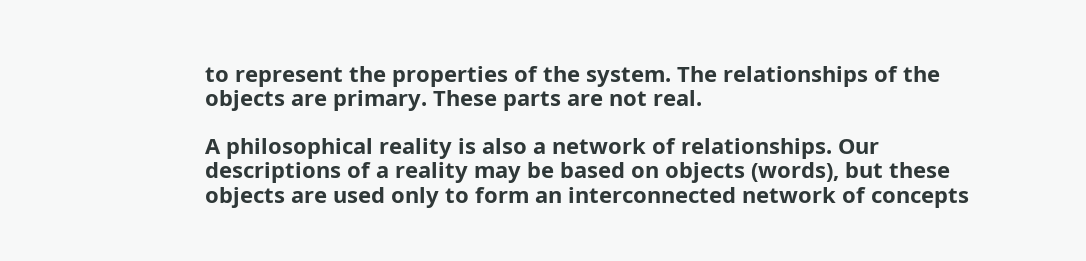to represent the properties of the system. The relationships of the objects are primary. These parts are not real.

A philosophical reality is also a network of relationships. Our descriptions of a reality may be based on objects (words), but these objects are used only to form an interconnected network of concepts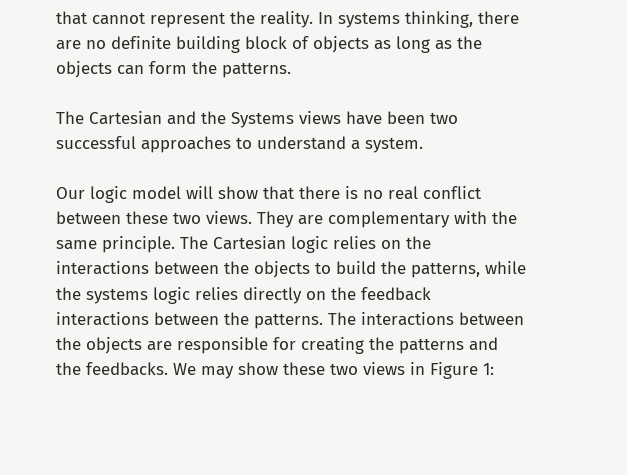that cannot represent the reality. In systems thinking, there are no definite building block of objects as long as the objects can form the patterns.

The Cartesian and the Systems views have been two successful approaches to understand a system.

Our logic model will show that there is no real conflict between these two views. They are complementary with the same principle. The Cartesian logic relies on the interactions between the objects to build the patterns, while the systems logic relies directly on the feedback interactions between the patterns. The interactions between the objects are responsible for creating the patterns and the feedbacks. We may show these two views in Figure 1: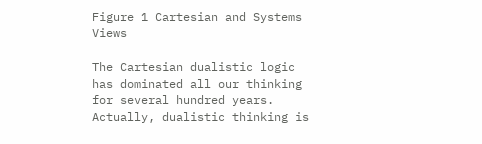Figure 1 Cartesian and Systems Views

The Cartesian dualistic logic has dominated all our thinking for several hundred years. Actually, dualistic thinking is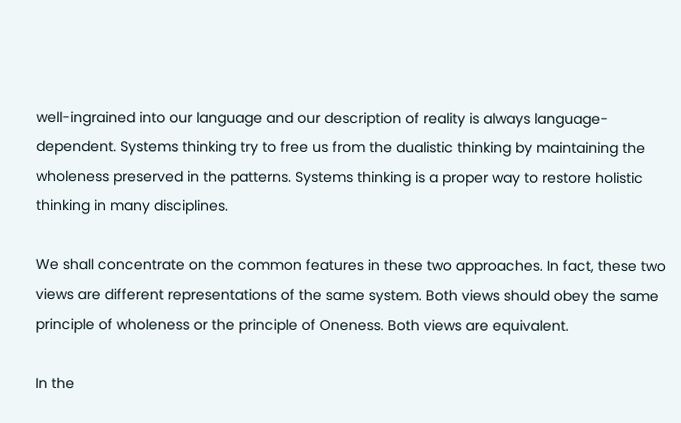well-ingrained into our language and our description of reality is always language-dependent. Systems thinking try to free us from the dualistic thinking by maintaining the wholeness preserved in the patterns. Systems thinking is a proper way to restore holistic thinking in many disciplines.

We shall concentrate on the common features in these two approaches. In fact, these two views are different representations of the same system. Both views should obey the same principle of wholeness or the principle of Oneness. Both views are equivalent.

In the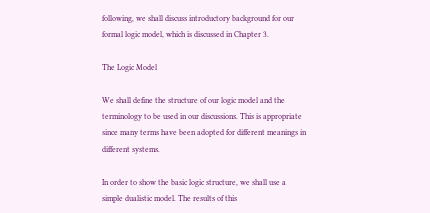following, we shall discuss introductory background for our formal logic model, which is discussed in Chapter 3.

The Logic Model

We shall define the structure of our logic model and the terminology to be used in our discussions. This is appropriate since many terms have been adopted for different meanings in different systems.

In order to show the basic logic structure, we shall use a simple dualistic model. The results of this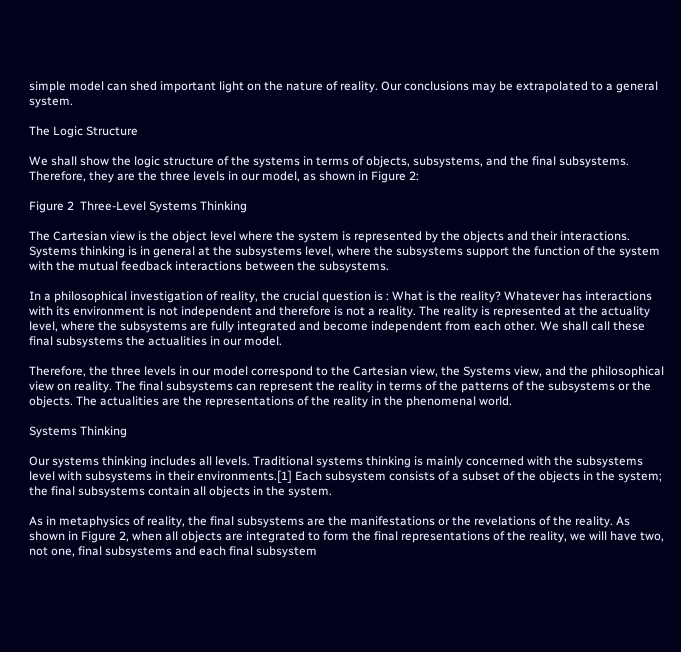simple model can shed important light on the nature of reality. Our conclusions may be extrapolated to a general system.

The Logic Structure

We shall show the logic structure of the systems in terms of objects, subsystems, and the final subsystems. Therefore, they are the three levels in our model, as shown in Figure 2:

Figure 2  Three-Level Systems Thinking

The Cartesian view is the object level where the system is represented by the objects and their interactions. Systems thinking is in general at the subsystems level, where the subsystems support the function of the system with the mutual feedback interactions between the subsystems.

In a philosophical investigation of reality, the crucial question is : What is the reality? Whatever has interactions with its environment is not independent and therefore is not a reality. The reality is represented at the actuality level, where the subsystems are fully integrated and become independent from each other. We shall call these final subsystems the actualities in our model.

Therefore, the three levels in our model correspond to the Cartesian view, the Systems view, and the philosophical view on reality. The final subsystems can represent the reality in terms of the patterns of the subsystems or the objects. The actualities are the representations of the reality in the phenomenal world.

Systems Thinking

Our systems thinking includes all levels. Traditional systems thinking is mainly concerned with the subsystems level with subsystems in their environments.[1] Each subsystem consists of a subset of the objects in the system; the final subsystems contain all objects in the system.

As in metaphysics of reality, the final subsystems are the manifestations or the revelations of the reality. As shown in Figure 2, when all objects are integrated to form the final representations of the reality, we will have two, not one, final subsystems and each final subsystem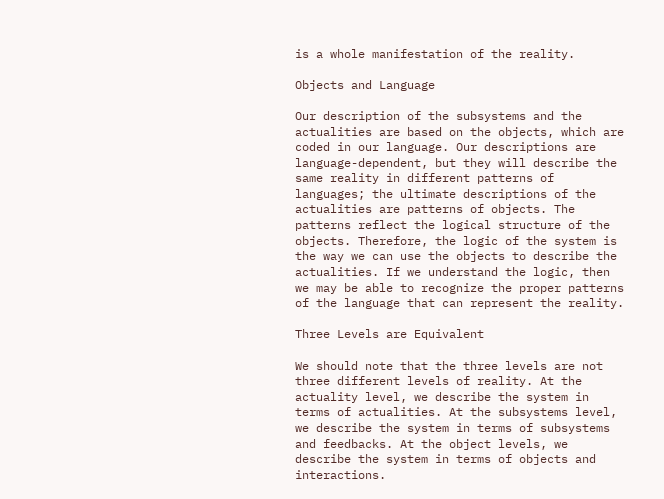is a whole manifestation of the reality.

Objects and Language

Our description of the subsystems and the actualities are based on the objects, which are coded in our language. Our descriptions are language-dependent, but they will describe the same reality in different patterns of languages; the ultimate descriptions of the actualities are patterns of objects. The patterns reflect the logical structure of the objects. Therefore, the logic of the system is the way we can use the objects to describe the actualities. If we understand the logic, then we may be able to recognize the proper patterns of the language that can represent the reality.

Three Levels are Equivalent

We should note that the three levels are not three different levels of reality. At the actuality level, we describe the system in terms of actualities. At the subsystems level, we describe the system in terms of subsystems and feedbacks. At the object levels, we describe the system in terms of objects and interactions.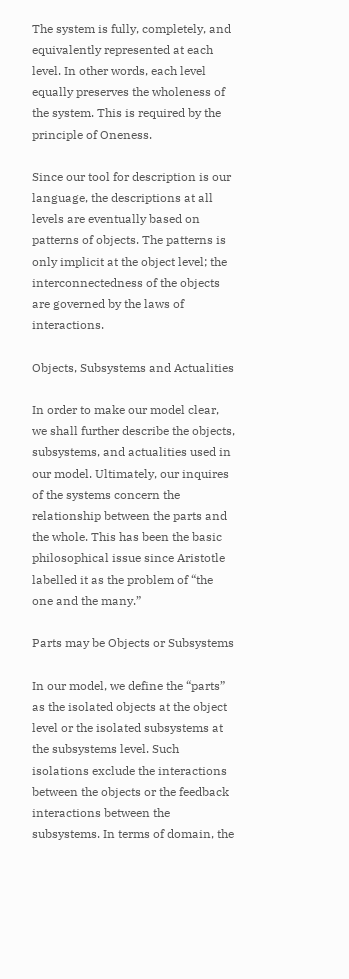The system is fully, completely, and equivalently represented at each level. In other words, each level equally preserves the wholeness of the system. This is required by the principle of Oneness.

Since our tool for description is our language, the descriptions at all levels are eventually based on patterns of objects. The patterns is only implicit at the object level; the interconnectedness of the objects are governed by the laws of interactions.

Objects, Subsystems and Actualities

In order to make our model clear, we shall further describe the objects, subsystems, and actualities used in our model. Ultimately, our inquires of the systems concern the relationship between the parts and the whole. This has been the basic philosophical issue since Aristotle labelled it as the problem of “the one and the many.”

Parts may be Objects or Subsystems

In our model, we define the “parts” as the isolated objects at the object level or the isolated subsystems at the subsystems level. Such isolations exclude the interactions between the objects or the feedback interactions between the subsystems. In terms of domain, the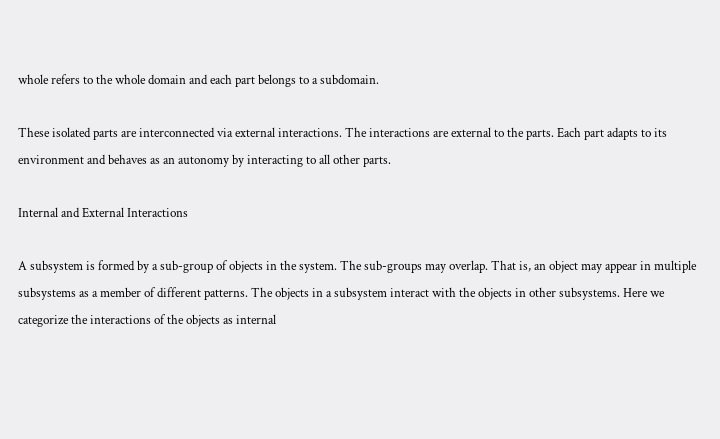whole refers to the whole domain and each part belongs to a subdomain.

These isolated parts are interconnected via external interactions. The interactions are external to the parts. Each part adapts to its environment and behaves as an autonomy by interacting to all other parts.

Internal and External Interactions

A subsystem is formed by a sub-group of objects in the system. The sub-groups may overlap. That is, an object may appear in multiple subsystems as a member of different patterns. The objects in a subsystem interact with the objects in other subsystems. Here we categorize the interactions of the objects as internal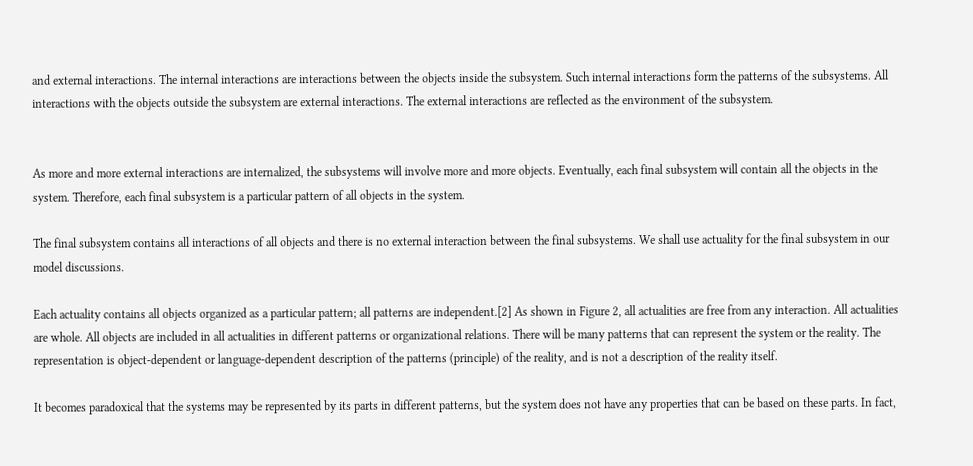and external interactions. The internal interactions are interactions between the objects inside the subsystem. Such internal interactions form the patterns of the subsystems. All interactions with the objects outside the subsystem are external interactions. The external interactions are reflected as the environment of the subsystem.


As more and more external interactions are internalized, the subsystems will involve more and more objects. Eventually, each final subsystem will contain all the objects in the system. Therefore, each final subsystem is a particular pattern of all objects in the system.

The final subsystem contains all interactions of all objects and there is no external interaction between the final subsystems. We shall use actuality for the final subsystem in our model discussions.

Each actuality contains all objects organized as a particular pattern; all patterns are independent.[2] As shown in Figure 2, all actualities are free from any interaction. All actualities are whole. All objects are included in all actualities in different patterns or organizational relations. There will be many patterns that can represent the system or the reality. The representation is object-dependent or language-dependent description of the patterns (principle) of the reality, and is not a description of the reality itself.

It becomes paradoxical that the systems may be represented by its parts in different patterns, but the system does not have any properties that can be based on these parts. In fact,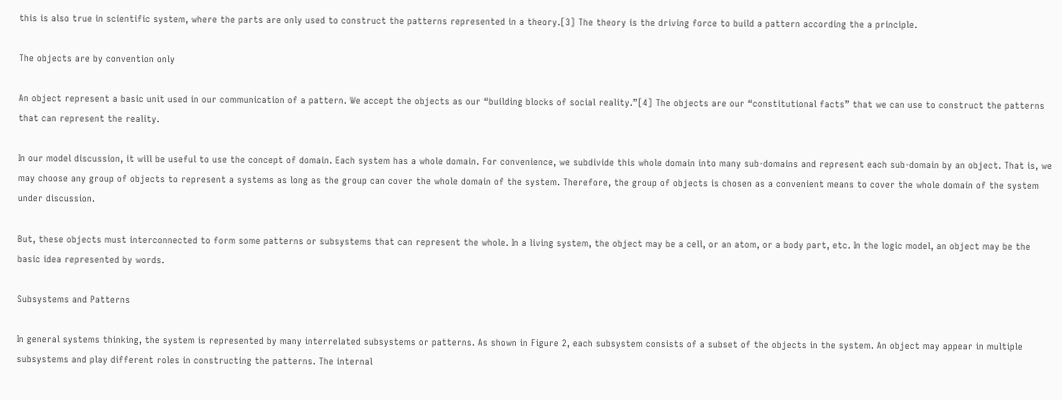this is also true in scientific system, where the parts are only used to construct the patterns represented in a theory.[3] The theory is the driving force to build a pattern according the a principle.

The objects are by convention only

An object represent a basic unit used in our communication of a pattern. We accept the objects as our “building blocks of social reality.”[4] The objects are our “constitutional facts” that we can use to construct the patterns that can represent the reality.

In our model discussion, it will be useful to use the concept of domain. Each system has a whole domain. For convenience, we subdivide this whole domain into many sub-domains and represent each sub-domain by an object. That is, we may choose any group of objects to represent a systems as long as the group can cover the whole domain of the system. Therefore, the group of objects is chosen as a convenient means to cover the whole domain of the system under discussion.

But, these objects must interconnected to form some patterns or subsystems that can represent the whole. In a living system, the object may be a cell, or an atom, or a body part, etc. In the logic model, an object may be the basic idea represented by words.

Subsystems and Patterns

In general systems thinking, the system is represented by many interrelated subsystems or patterns. As shown in Figure 2, each subsystem consists of a subset of the objects in the system. An object may appear in multiple subsystems and play different roles in constructing the patterns. The internal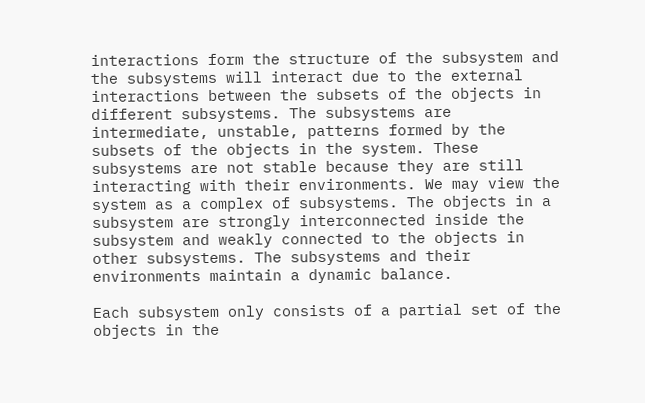interactions form the structure of the subsystem and the subsystems will interact due to the external interactions between the subsets of the objects in different subsystems. The subsystems are intermediate, unstable, patterns formed by the subsets of the objects in the system. These subsystems are not stable because they are still interacting with their environments. We may view the system as a complex of subsystems. The objects in a subsystem are strongly interconnected inside the subsystem and weakly connected to the objects in other subsystems. The subsystems and their environments maintain a dynamic balance.

Each subsystem only consists of a partial set of the objects in the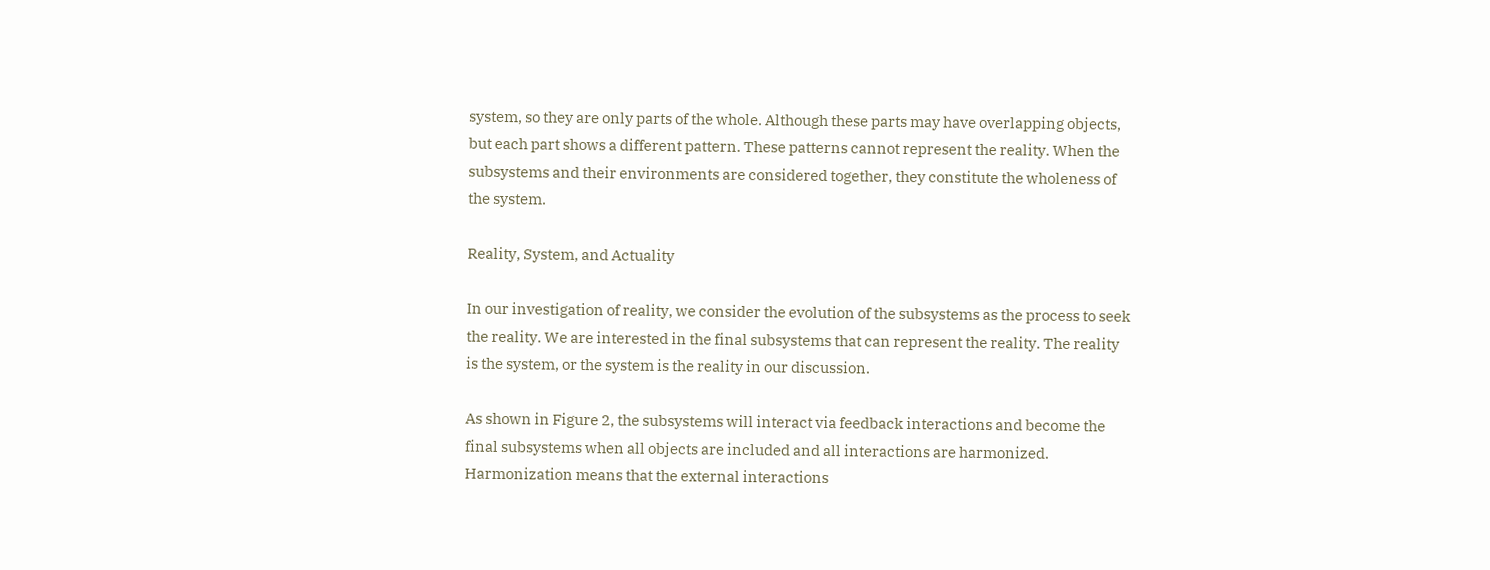system, so they are only parts of the whole. Although these parts may have overlapping objects, but each part shows a different pattern. These patterns cannot represent the reality. When the subsystems and their environments are considered together, they constitute the wholeness of the system.

Reality, System, and Actuality

In our investigation of reality, we consider the evolution of the subsystems as the process to seek the reality. We are interested in the final subsystems that can represent the reality. The reality is the system, or the system is the reality in our discussion.

As shown in Figure 2, the subsystems will interact via feedback interactions and become the final subsystems when all objects are included and all interactions are harmonized. Harmonization means that the external interactions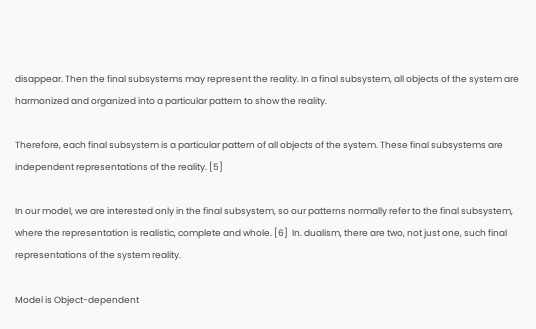disappear. Then the final subsystems may represent the reality. In a final subsystem, all objects of the system are harmonized and organized into a particular pattern to show the reality.

Therefore, each final subsystem is a particular pattern of all objects of the system. These final subsystems are independent representations of the reality. [5]

In our model, we are interested only in the final subsystem, so our patterns normally refer to the final subsystem, where the representation is realistic, complete and whole. [6]  In. dualism, there are two, not just one, such final representations of the system reality.

Model is Object-dependent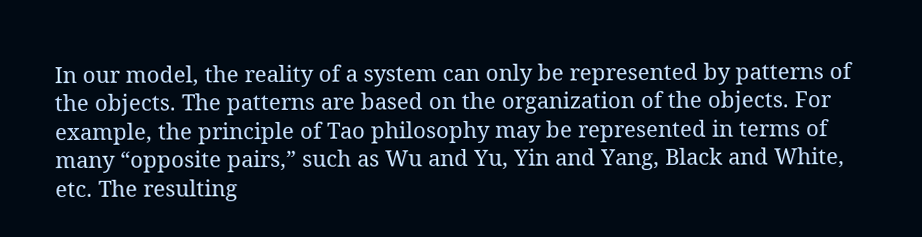In our model, the reality of a system can only be represented by patterns of the objects. The patterns are based on the organization of the objects. For example, the principle of Tao philosophy may be represented in terms of many “opposite pairs,” such as Wu and Yu, Yin and Yang, Black and White, etc. The resulting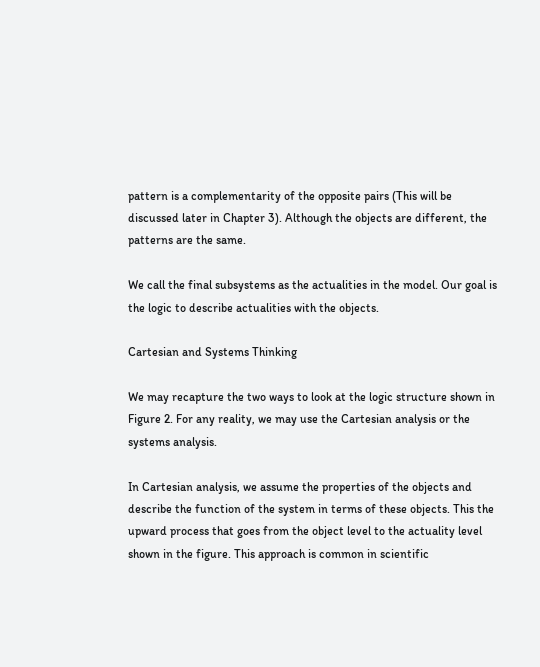pattern is a complementarity of the opposite pairs (This will be discussed later in Chapter 3). Although the objects are different, the patterns are the same.

We call the final subsystems as the actualities in the model. Our goal is the logic to describe actualities with the objects.

Cartesian and Systems Thinking

We may recapture the two ways to look at the logic structure shown in Figure 2. For any reality, we may use the Cartesian analysis or the systems analysis.

In Cartesian analysis, we assume the properties of the objects and describe the function of the system in terms of these objects. This the upward process that goes from the object level to the actuality level shown in the figure. This approach is common in scientific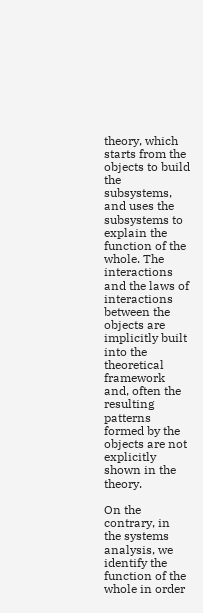theory, which starts from the objects to build the subsystems, and uses the subsystems to explain the function of the whole. The interactions and the laws of interactions between the objects are implicitly built into the theoretical framework and, often the resulting patterns formed by the objects are not explicitly shown in the theory.

On the contrary, in  the systems analysis, we identify the function of the whole in order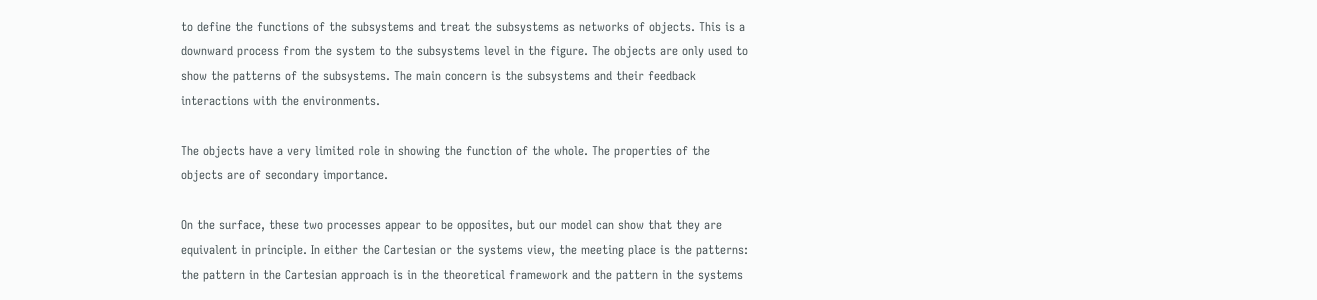to define the functions of the subsystems and treat the subsystems as networks of objects. This is a downward process from the system to the subsystems level in the figure. The objects are only used to show the patterns of the subsystems. The main concern is the subsystems and their feedback interactions with the environments.

The objects have a very limited role in showing the function of the whole. The properties of the objects are of secondary importance.

On the surface, these two processes appear to be opposites, but our model can show that they are equivalent in principle. In either the Cartesian or the systems view, the meeting place is the patterns: the pattern in the Cartesian approach is in the theoretical framework and the pattern in the systems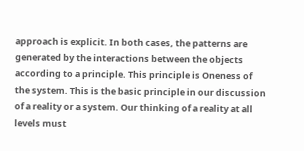approach is explicit. In both cases, the patterns are generated by the interactions between the objects according to a principle. This principle is Oneness of the system. This is the basic principle in our discussion of a reality or a system. Our thinking of a reality at all levels must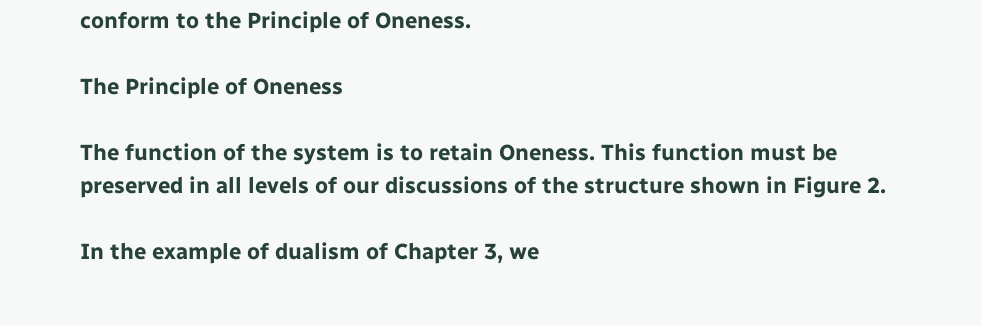conform to the Principle of Oneness.

The Principle of Oneness

The function of the system is to retain Oneness. This function must be preserved in all levels of our discussions of the structure shown in Figure 2.

In the example of dualism of Chapter 3, we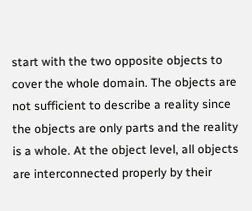start with the two opposite objects to cover the whole domain. The objects are not sufficient to describe a reality since the objects are only parts and the reality is a whole. At the object level, all objects are interconnected properly by their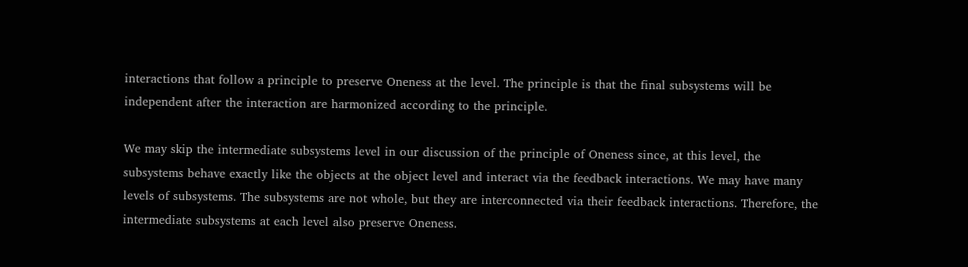interactions that follow a principle to preserve Oneness at the level. The principle is that the final subsystems will be independent after the interaction are harmonized according to the principle.

We may skip the intermediate subsystems level in our discussion of the principle of Oneness since, at this level, the subsystems behave exactly like the objects at the object level and interact via the feedback interactions. We may have many levels of subsystems. The subsystems are not whole, but they are interconnected via their feedback interactions. Therefore, the intermediate subsystems at each level also preserve Oneness.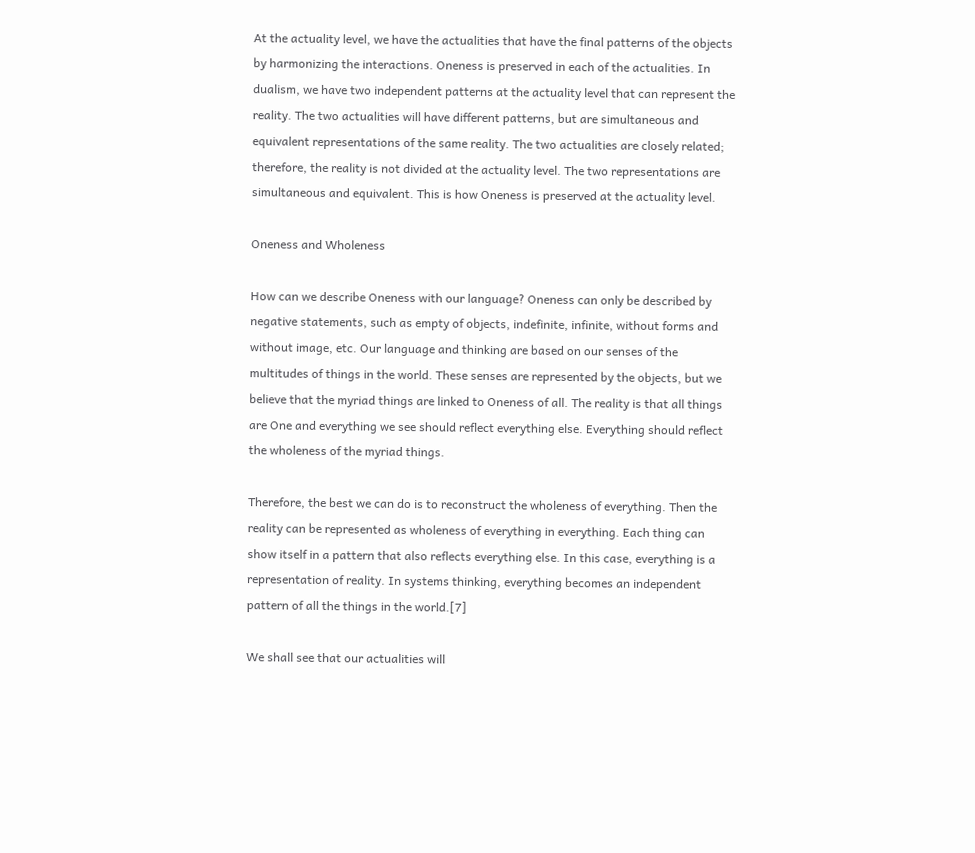At the actuality level, we have the actualities that have the final patterns of the objects by harmonizing the interactions. Oneness is preserved in each of the actualities. In dualism, we have two independent patterns at the actuality level that can represent the reality. The two actualities will have different patterns, but are simultaneous and equivalent representations of the same reality. The two actualities are closely related; therefore, the reality is not divided at the actuality level. The two representations are simultaneous and equivalent. This is how Oneness is preserved at the actuality level.

Oneness and Wholeness

How can we describe Oneness with our language? Oneness can only be described by negative statements, such as empty of objects, indefinite, infinite, without forms and without image, etc. Our language and thinking are based on our senses of the multitudes of things in the world. These senses are represented by the objects, but we believe that the myriad things are linked to Oneness of all. The reality is that all things are One and everything we see should reflect everything else. Everything should reflect the wholeness of the myriad things.

Therefore, the best we can do is to reconstruct the wholeness of everything. Then the reality can be represented as wholeness of everything in everything. Each thing can show itself in a pattern that also reflects everything else. In this case, everything is a representation of reality. In systems thinking, everything becomes an independent pattern of all the things in the world.[7]

We shall see that our actualities will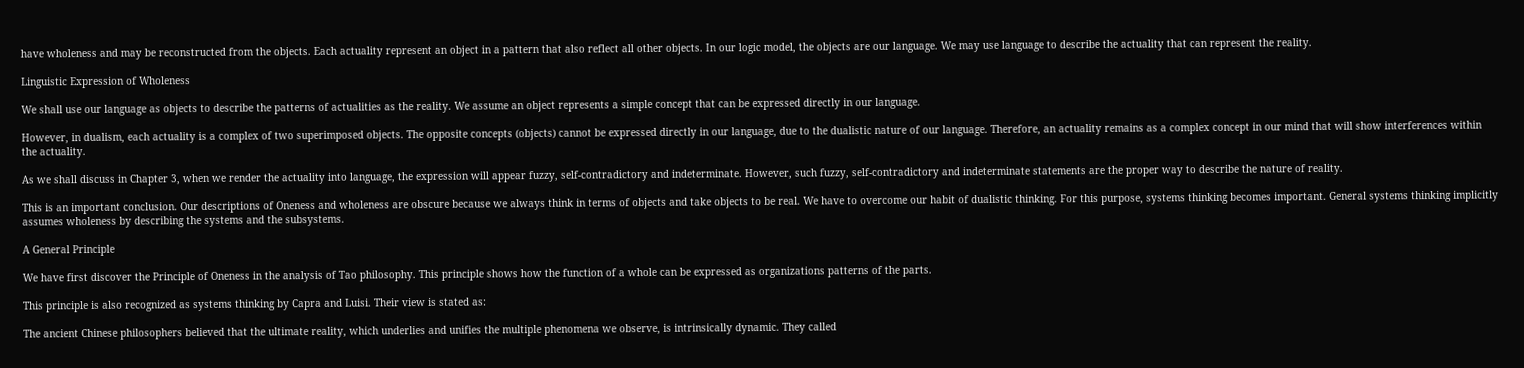have wholeness and may be reconstructed from the objects. Each actuality represent an object in a pattern that also reflect all other objects. In our logic model, the objects are our language. We may use language to describe the actuality that can represent the reality.

Linguistic Expression of Wholeness

We shall use our language as objects to describe the patterns of actualities as the reality. We assume an object represents a simple concept that can be expressed directly in our language.

However, in dualism, each actuality is a complex of two superimposed objects. The opposite concepts (objects) cannot be expressed directly in our language, due to the dualistic nature of our language. Therefore, an actuality remains as a complex concept in our mind that will show interferences within the actuality.

As we shall discuss in Chapter 3, when we render the actuality into language, the expression will appear fuzzy, self-contradictory and indeterminate. However, such fuzzy, self-contradictory and indeterminate statements are the proper way to describe the nature of reality.

This is an important conclusion. Our descriptions of Oneness and wholeness are obscure because we always think in terms of objects and take objects to be real. We have to overcome our habit of dualistic thinking. For this purpose, systems thinking becomes important. General systems thinking implicitly assumes wholeness by describing the systems and the subsystems.

A General Principle

We have first discover the Principle of Oneness in the analysis of Tao philosophy. This principle shows how the function of a whole can be expressed as organizations patterns of the parts.

This principle is also recognized as systems thinking by Capra and Luisi. Their view is stated as:

The ancient Chinese philosophers believed that the ultimate reality, which underlies and unifies the multiple phenomena we observe, is intrinsically dynamic. They called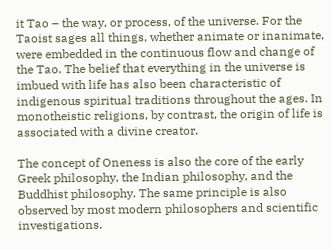it Tao – the way, or process, of the universe. For the Taoist sages all things, whether animate or inanimate, were embedded in the continuous flow and change of the Tao. The belief that everything in the universe is imbued with life has also been characteristic of indigenous spiritual traditions throughout the ages. In monotheistic religions, by contrast, the origin of life is associated with a divine creator.

The concept of Oneness is also the core of the early Greek philosophy, the Indian philosophy, and the Buddhist philosophy. The same principle is also observed by most modern philosophers and scientific investigations.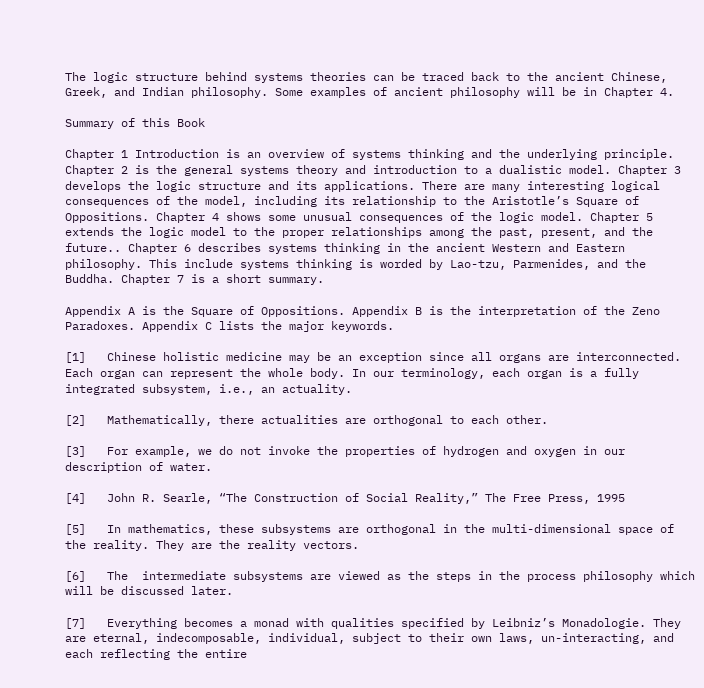The logic structure behind systems theories can be traced back to the ancient Chinese, Greek, and Indian philosophy. Some examples of ancient philosophy will be in Chapter 4.

Summary of this Book

Chapter 1 Introduction is an overview of systems thinking and the underlying principle. Chapter 2 is the general systems theory and introduction to a dualistic model. Chapter 3 develops the logic structure and its applications. There are many interesting logical consequences of the model, including its relationship to the Aristotle’s Square of Oppositions. Chapter 4 shows some unusual consequences of the logic model. Chapter 5 extends the logic model to the proper relationships among the past, present, and the future.. Chapter 6 describes systems thinking in the ancient Western and Eastern philosophy. This include systems thinking is worded by Lao-tzu, Parmenides, and the Buddha. Chapter 7 is a short summary.

Appendix A is the Square of Oppositions. Appendix B is the interpretation of the Zeno Paradoxes. Appendix C lists the major keywords.

[1]   Chinese holistic medicine may be an exception since all organs are interconnected. Each organ can represent the whole body. In our terminology, each organ is a fully integrated subsystem, i.e., an actuality.

[2]   Mathematically, there actualities are orthogonal to each other.

[3]   For example, we do not invoke the properties of hydrogen and oxygen in our description of water.

[4]   John R. Searle, “The Construction of Social Reality,” The Free Press, 1995

[5]   In mathematics, these subsystems are orthogonal in the multi-dimensional space of the reality. They are the reality vectors.

[6]   The  intermediate subsystems are viewed as the steps in the process philosophy which will be discussed later.

[7]   Everything becomes a monad with qualities specified by Leibniz’s Monadologie. They are eternal, indecomposable, individual, subject to their own laws, un-interacting, and each reflecting the entire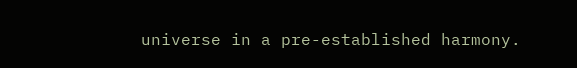universe in a pre-established harmony.